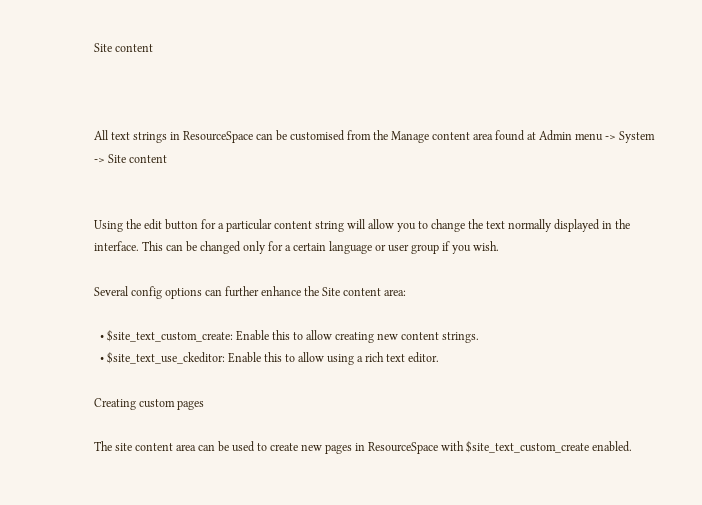Site content



All text strings in ResourceSpace can be customised from the Manage content area found at Admin menu -> System -> Site content


Using the edit button for a particular content string will allow you to change the text normally displayed in the interface. This can be changed only for a certain language or user group if you wish.

Several config options can further enhance the Site content area:

  • $site_text_custom_create: Enable this to allow creating new content strings.
  • $site_text_use_ckeditor: Enable this to allow using a rich text editor.

Creating custom pages

The site content area can be used to create new pages in ResourceSpace with $site_text_custom_create enabled.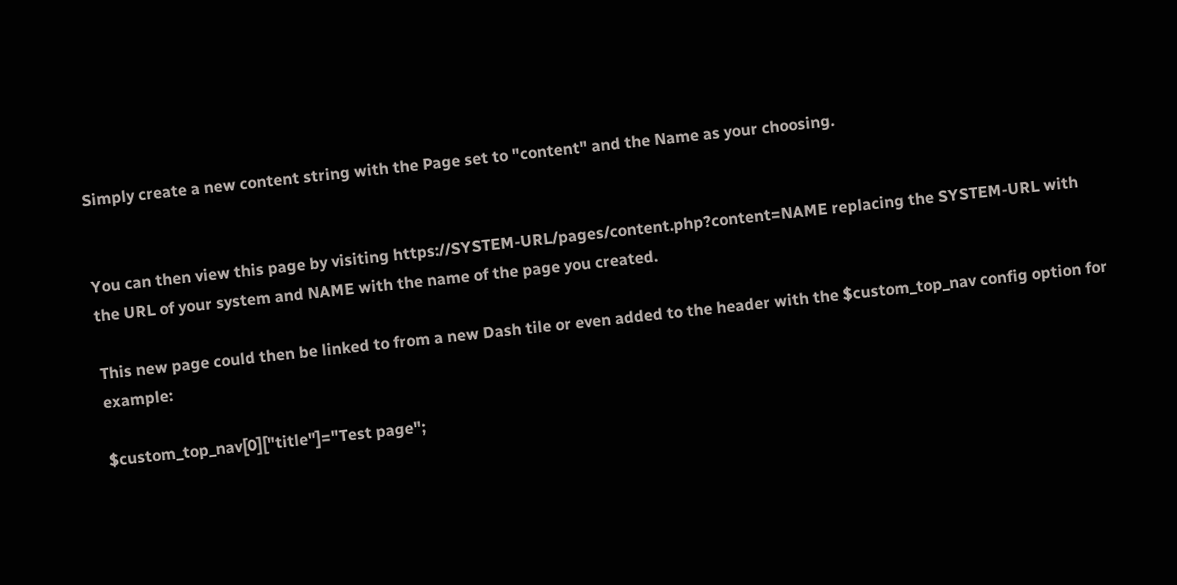Simply create a new content string with the Page set to "content" and the Name as your choosing.


You can then view this page by visiting https://SYSTEM-URL/pages/content.php?content=NAME replacing the SYSTEM-URL with the URL of your system and NAME with the name of the page you created.

This new page could then be linked to from a new Dash tile or even added to the header with the $custom_top_nav config option for example:

$custom_top_nav[0]["title"]="Test page";